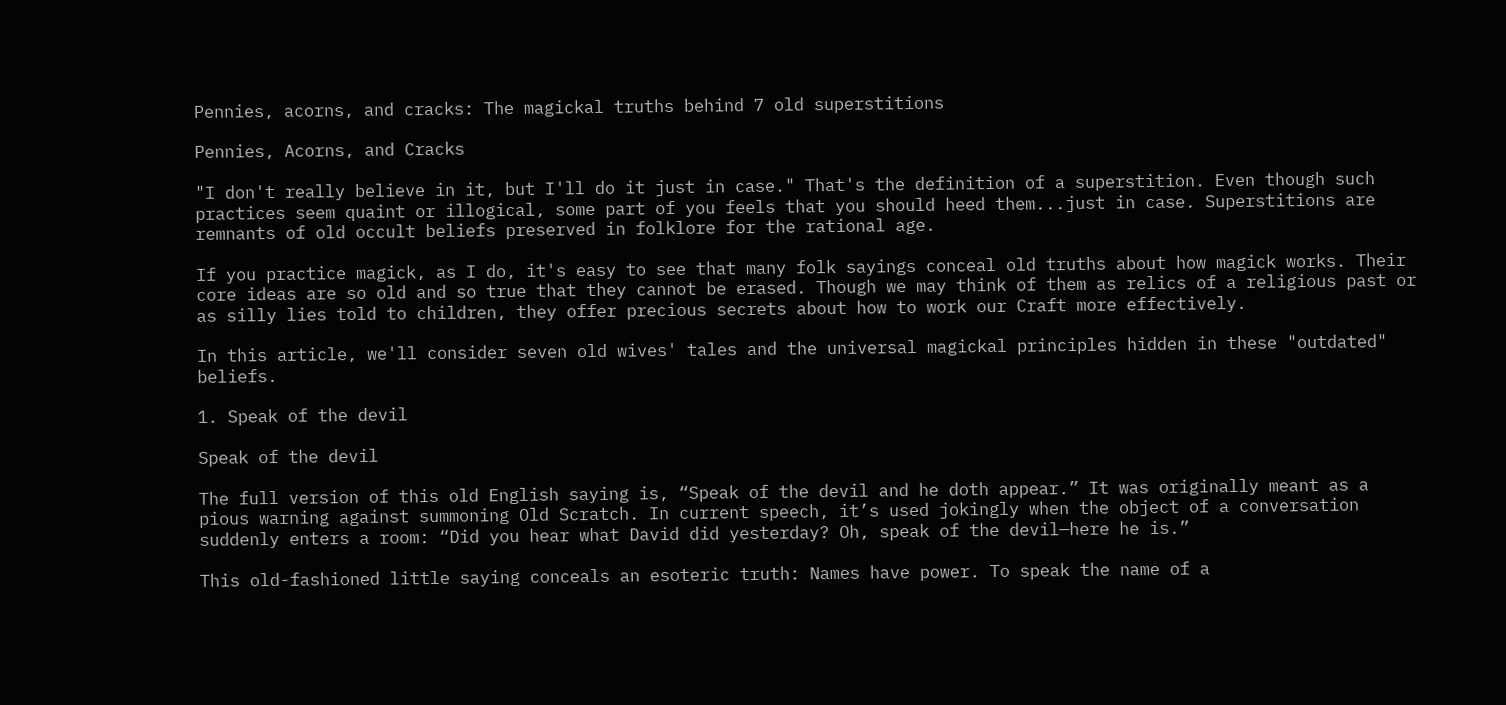Pennies, acorns, and cracks: The magickal truths behind 7 old superstitions

Pennies, Acorns, and Cracks

"I don't really believe in it, but I'll do it just in case." That's the definition of a superstition. Even though such practices seem quaint or illogical, some part of you feels that you should heed them...just in case. Superstitions are remnants of old occult beliefs preserved in folklore for the rational age.

If you practice magick, as I do, it's easy to see that many folk sayings conceal old truths about how magick works. Their core ideas are so old and so true that they cannot be erased. Though we may think of them as relics of a religious past or as silly lies told to children, they offer precious secrets about how to work our Craft more effectively.

In this article, we'll consider seven old wives' tales and the universal magickal principles hidden in these "outdated" beliefs.

1. Speak of the devil

Speak of the devil

The full version of this old English saying is, “Speak of the devil and he doth appear.” It was originally meant as a pious warning against summoning Old Scratch. In current speech, it’s used jokingly when the object of a conversation suddenly enters a room: “Did you hear what David did yesterday? Oh, speak of the devil—here he is.”

This old-fashioned little saying conceals an esoteric truth: Names have power. To speak the name of a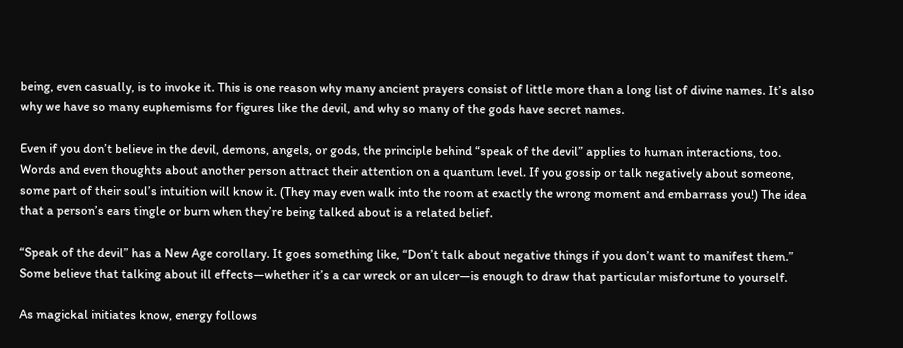being, even casually, is to invoke it. This is one reason why many ancient prayers consist of little more than a long list of divine names. It’s also why we have so many euphemisms for figures like the devil, and why so many of the gods have secret names.

Even if you don’t believe in the devil, demons, angels, or gods, the principle behind “speak of the devil” applies to human interactions, too. Words and even thoughts about another person attract their attention on a quantum level. If you gossip or talk negatively about someone, some part of their soul’s intuition will know it. (They may even walk into the room at exactly the wrong moment and embarrass you!) The idea that a person’s ears tingle or burn when they’re being talked about is a related belief.

“Speak of the devil” has a New Age corollary. It goes something like, “Don’t talk about negative things if you don’t want to manifest them.” Some believe that talking about ill effects—whether it’s a car wreck or an ulcer—is enough to draw that particular misfortune to yourself.

As magickal initiates know, energy follows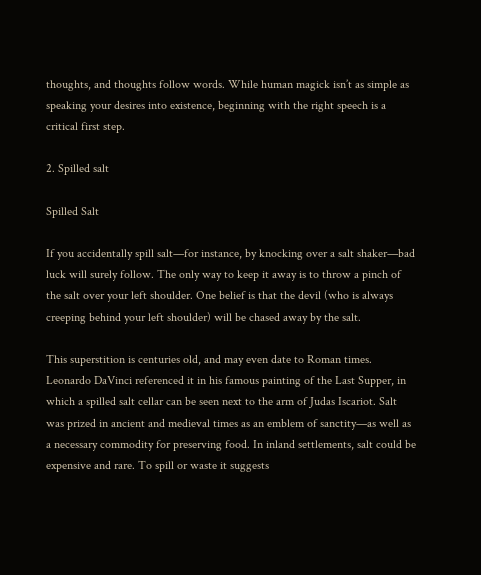thoughts, and thoughts follow words. While human magick isn’t as simple as speaking your desires into existence, beginning with the right speech is a critical first step.

2. Spilled salt

Spilled Salt

If you accidentally spill salt—for instance, by knocking over a salt shaker—bad luck will surely follow. The only way to keep it away is to throw a pinch of the salt over your left shoulder. One belief is that the devil (who is always creeping behind your left shoulder) will be chased away by the salt.

This superstition is centuries old, and may even date to Roman times. Leonardo DaVinci referenced it in his famous painting of the Last Supper, in which a spilled salt cellar can be seen next to the arm of Judas Iscariot. Salt was prized in ancient and medieval times as an emblem of sanctity—as well as a necessary commodity for preserving food. In inland settlements, salt could be expensive and rare. To spill or waste it suggests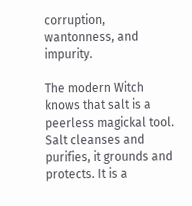corruption, wantonness, and impurity.

The modern Witch knows that salt is a peerless magickal tool. Salt cleanses and purifies, it grounds and protects. It is a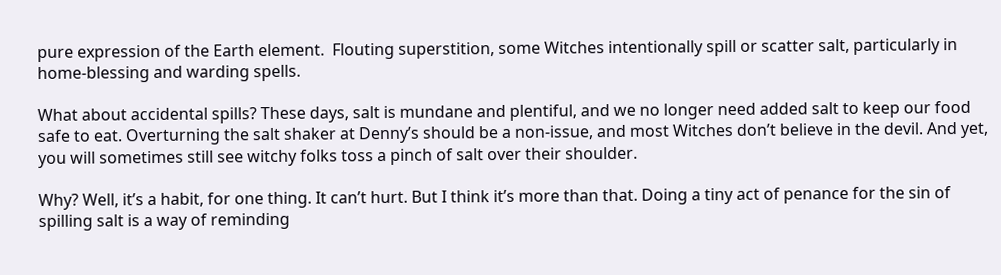pure expression of the Earth element.  Flouting superstition, some Witches intentionally spill or scatter salt, particularly in home-blessing and warding spells.

What about accidental spills? These days, salt is mundane and plentiful, and we no longer need added salt to keep our food safe to eat. Overturning the salt shaker at Denny’s should be a non-issue, and most Witches don’t believe in the devil. And yet, you will sometimes still see witchy folks toss a pinch of salt over their shoulder.

Why? Well, it’s a habit, for one thing. It can’t hurt. But I think it’s more than that. Doing a tiny act of penance for the sin of spilling salt is a way of reminding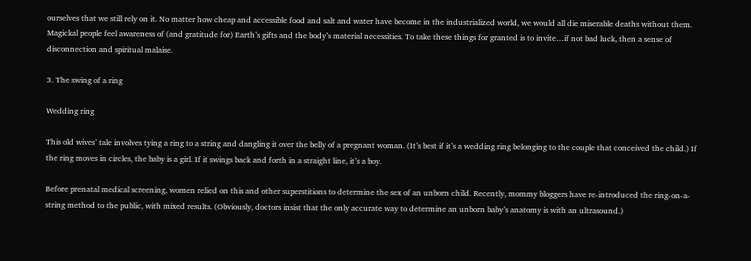ourselves that we still rely on it. No matter how cheap and accessible food and salt and water have become in the industrialized world, we would all die miserable deaths without them. Magickal people feel awareness of (and gratitude for) Earth’s gifts and the body’s material necessities. To take these things for granted is to invite…if not bad luck, then a sense of disconnection and spiritual malaise.

3. The swing of a ring

Wedding ring

This old wives’ tale involves tying a ring to a string and dangling it over the belly of a pregnant woman. (It’s best if it’s a wedding ring belonging to the couple that conceived the child.) If the ring moves in circles, the baby is a girl. If it swings back and forth in a straight line, it’s a boy.

Before prenatal medical screening, women relied on this and other superstitions to determine the sex of an unborn child. Recently, mommy bloggers have re-introduced the ring-on-a-string method to the public, with mixed results. (Obviously, doctors insist that the only accurate way to determine an unborn baby’s anatomy is with an ultrasound.)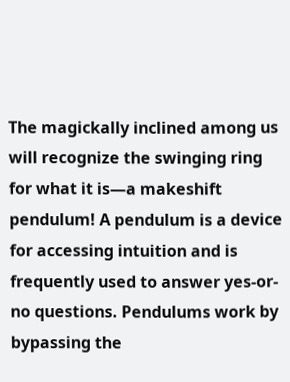The magickally inclined among us will recognize the swinging ring for what it is—a makeshift pendulum! A pendulum is a device for accessing intuition and is frequently used to answer yes-or-no questions. Pendulums work by bypassing the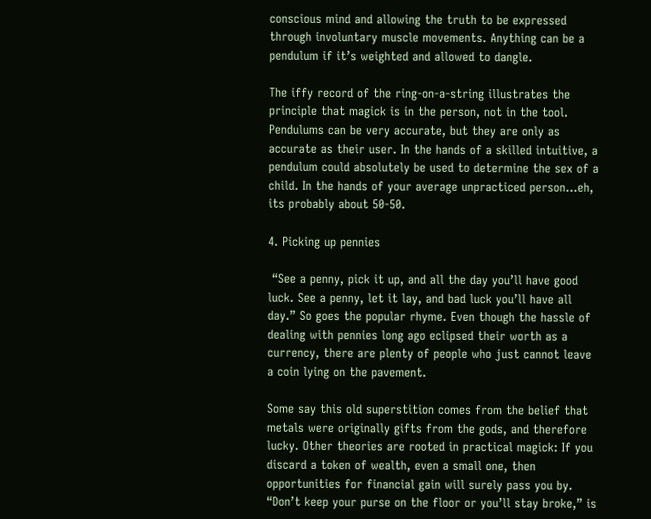conscious mind and allowing the truth to be expressed through involuntary muscle movements. Anything can be a pendulum if it’s weighted and allowed to dangle.

The iffy record of the ring-on-a-string illustrates the principle that magick is in the person, not in the tool. Pendulums can be very accurate, but they are only as accurate as their user. In the hands of a skilled intuitive, a pendulum could absolutely be used to determine the sex of a child. In the hands of your average unpracticed person…eh, its probably about 50-50.

4. Picking up pennies

 “See a penny, pick it up, and all the day you’ll have good luck. See a penny, let it lay, and bad luck you’ll have all day.” So goes the popular rhyme. Even though the hassle of dealing with pennies long ago eclipsed their worth as a currency, there are plenty of people who just cannot leave a coin lying on the pavement.

Some say this old superstition comes from the belief that metals were originally gifts from the gods, and therefore lucky. Other theories are rooted in practical magick: If you discard a token of wealth, even a small one, then opportunities for financial gain will surely pass you by. “Don’t keep your purse on the floor or you’ll stay broke,” is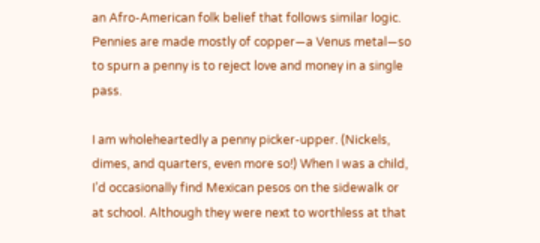an Afro-American folk belief that follows similar logic. Pennies are made mostly of copper—a Venus metal—so to spurn a penny is to reject love and money in a single pass.

I am wholeheartedly a penny picker-upper. (Nickels, dimes, and quarters, even more so!) When I was a child, I’d occasionally find Mexican pesos on the sidewalk or at school. Although they were next to worthless at that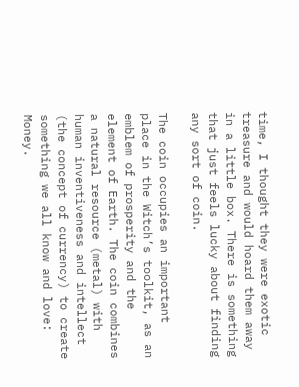time, I thought they were exotic treasure and would hoard them away in a little box. There is something that just feels lucky about finding any sort of coin.

The coin occupies an important place in the Witch’s toolkit, as an emblem of prosperity and the element of Earth. The coin combines a natural resource (metal) with human inventiveness and intellect (the concept of currency) to create something we all know and love: Money.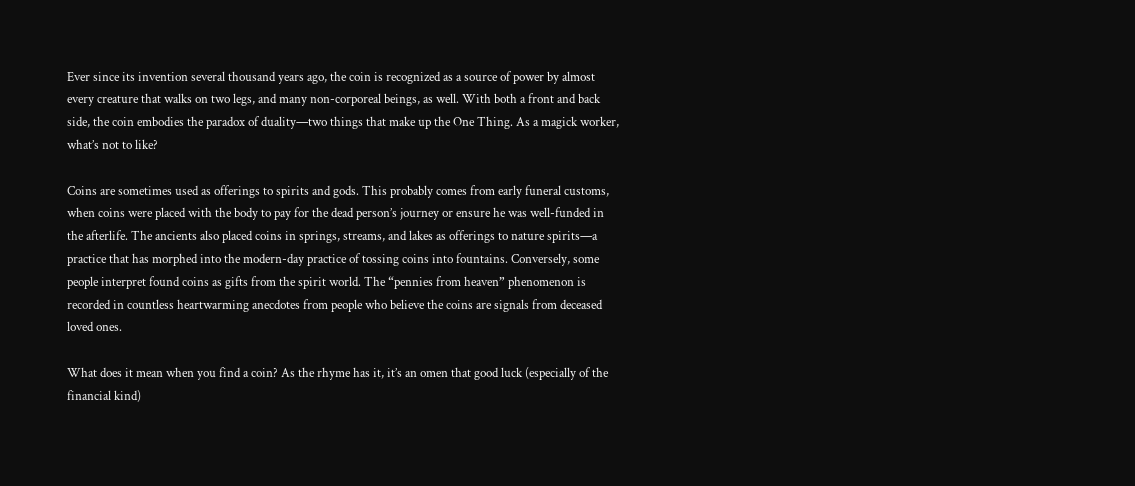Ever since its invention several thousand years ago, the coin is recognized as a source of power by almost every creature that walks on two legs, and many non-corporeal beings, as well. With both a front and back side, the coin embodies the paradox of duality—two things that make up the One Thing. As a magick worker, what’s not to like?

Coins are sometimes used as offerings to spirits and gods. This probably comes from early funeral customs, when coins were placed with the body to pay for the dead person’s journey or ensure he was well-funded in the afterlife. The ancients also placed coins in springs, streams, and lakes as offerings to nature spirits—a practice that has morphed into the modern-day practice of tossing coins into fountains. Conversely, some people interpret found coins as gifts from the spirit world. The “pennies from heaven” phenomenon is recorded in countless heartwarming anecdotes from people who believe the coins are signals from deceased loved ones.

What does it mean when you find a coin? As the rhyme has it, it’s an omen that good luck (especially of the financial kind)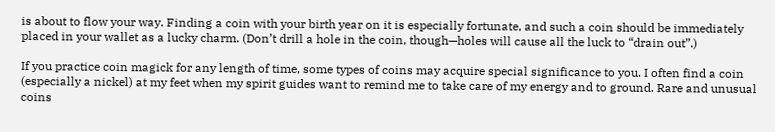is about to flow your way. Finding a coin with your birth year on it is especially fortunate, and such a coin should be immediately placed in your wallet as a lucky charm. (Don’t drill a hole in the coin, though—holes will cause all the luck to “drain out”.)

If you practice coin magick for any length of time, some types of coins may acquire special significance to you. I often find a coin (especially a nickel) at my feet when my spirit guides want to remind me to take care of my energy and to ground. Rare and unusual coins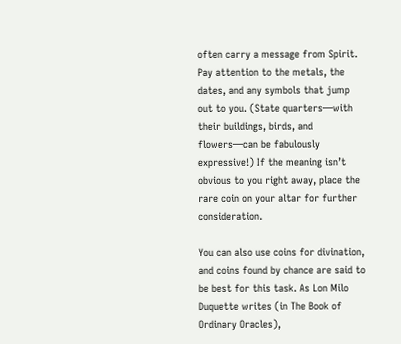often carry a message from Spirit. Pay attention to the metals, the dates, and any symbols that jump out to you. (State quarters—with their buildings, birds, and flowers—can be fabulously expressive!) If the meaning isn’t obvious to you right away, place the rare coin on your altar for further consideration.

You can also use coins for divination, and coins found by chance are said to be best for this task. As Lon Milo Duquette writes (in The Book of Ordinary Oracles),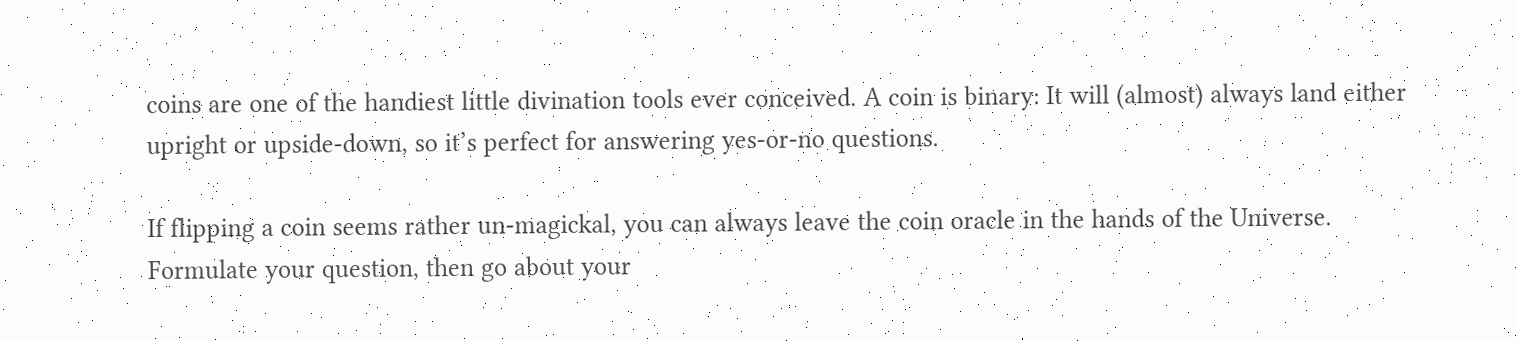coins are one of the handiest little divination tools ever conceived. A coin is binary: It will (almost) always land either upright or upside-down, so it’s perfect for answering yes-or-no questions.

If flipping a coin seems rather un-magickal, you can always leave the coin oracle in the hands of the Universe. Formulate your question, then go about your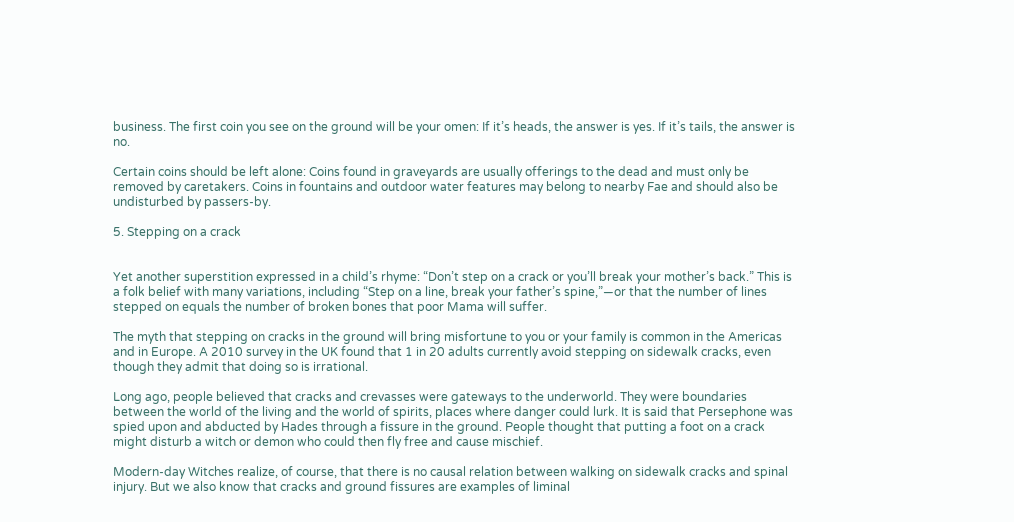business. The first coin you see on the ground will be your omen: If it’s heads, the answer is yes. If it’s tails, the answer is no.

Certain coins should be left alone: Coins found in graveyards are usually offerings to the dead and must only be removed by caretakers. Coins in fountains and outdoor water features may belong to nearby Fae and should also be undisturbed by passers-by.

5. Stepping on a crack


Yet another superstition expressed in a child’s rhyme: “Don’t step on a crack or you’ll break your mother’s back.” This is a folk belief with many variations, including “Step on a line, break your father’s spine,”—or that the number of lines stepped on equals the number of broken bones that poor Mama will suffer.

The myth that stepping on cracks in the ground will bring misfortune to you or your family is common in the Americas and in Europe. A 2010 survey in the UK found that 1 in 20 adults currently avoid stepping on sidewalk cracks, even though they admit that doing so is irrational.

Long ago, people believed that cracks and crevasses were gateways to the underworld. They were boundaries between the world of the living and the world of spirits, places where danger could lurk. It is said that Persephone was spied upon and abducted by Hades through a fissure in the ground. People thought that putting a foot on a crack might disturb a witch or demon who could then fly free and cause mischief.

Modern-day Witches realize, of course, that there is no causal relation between walking on sidewalk cracks and spinal injury. But we also know that cracks and ground fissures are examples of liminal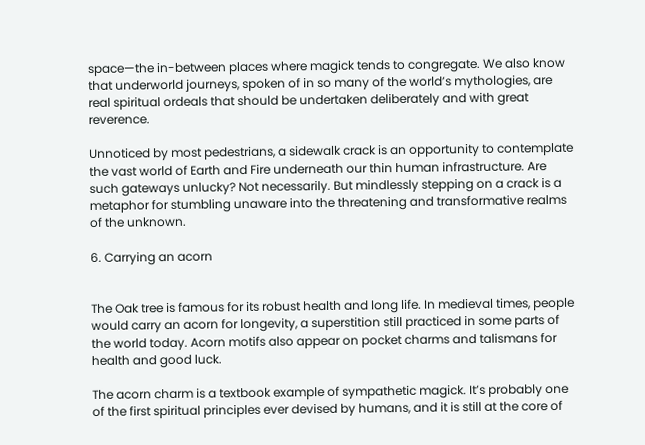space—the in-between places where magick tends to congregate. We also know that underworld journeys, spoken of in so many of the world’s mythologies, are real spiritual ordeals that should be undertaken deliberately and with great reverence.

Unnoticed by most pedestrians, a sidewalk crack is an opportunity to contemplate the vast world of Earth and Fire underneath our thin human infrastructure. Are such gateways unlucky? Not necessarily. But mindlessly stepping on a crack is a metaphor for stumbling unaware into the threatening and transformative realms of the unknown.

6. Carrying an acorn


The Oak tree is famous for its robust health and long life. In medieval times, people would carry an acorn for longevity, a superstition still practiced in some parts of the world today. Acorn motifs also appear on pocket charms and talismans for health and good luck.

The acorn charm is a textbook example of sympathetic magick. It’s probably one of the first spiritual principles ever devised by humans, and it is still at the core of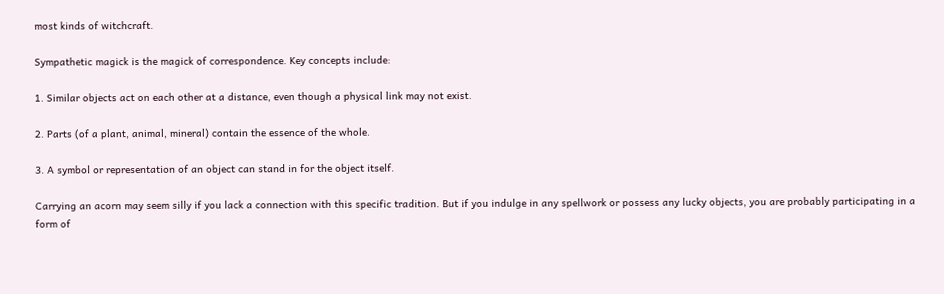most kinds of witchcraft.

Sympathetic magick is the magick of correspondence. Key concepts include:

1. Similar objects act on each other at a distance, even though a physical link may not exist.

2. Parts (of a plant, animal, mineral) contain the essence of the whole.

3. A symbol or representation of an object can stand in for the object itself.

Carrying an acorn may seem silly if you lack a connection with this specific tradition. But if you indulge in any spellwork or possess any lucky objects, you are probably participating in a form of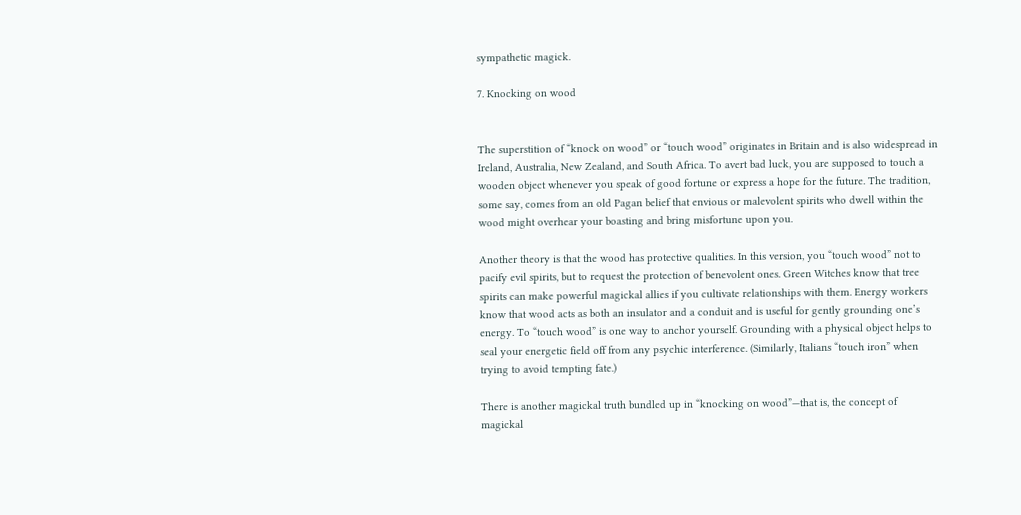sympathetic magick.

7. Knocking on wood


The superstition of “knock on wood” or “touch wood” originates in Britain and is also widespread in Ireland, Australia, New Zealand, and South Africa. To avert bad luck, you are supposed to touch a wooden object whenever you speak of good fortune or express a hope for the future. The tradition, some say, comes from an old Pagan belief that envious or malevolent spirits who dwell within the wood might overhear your boasting and bring misfortune upon you.

Another theory is that the wood has protective qualities. In this version, you “touch wood” not to pacify evil spirits, but to request the protection of benevolent ones. Green Witches know that tree spirits can make powerful magickal allies if you cultivate relationships with them. Energy workers know that wood acts as both an insulator and a conduit and is useful for gently grounding one’s energy. To “touch wood” is one way to anchor yourself. Grounding with a physical object helps to seal your energetic field off from any psychic interference. (Similarly, Italians “touch iron” when trying to avoid tempting fate.)

There is another magickal truth bundled up in “knocking on wood”—that is, the concept of magickal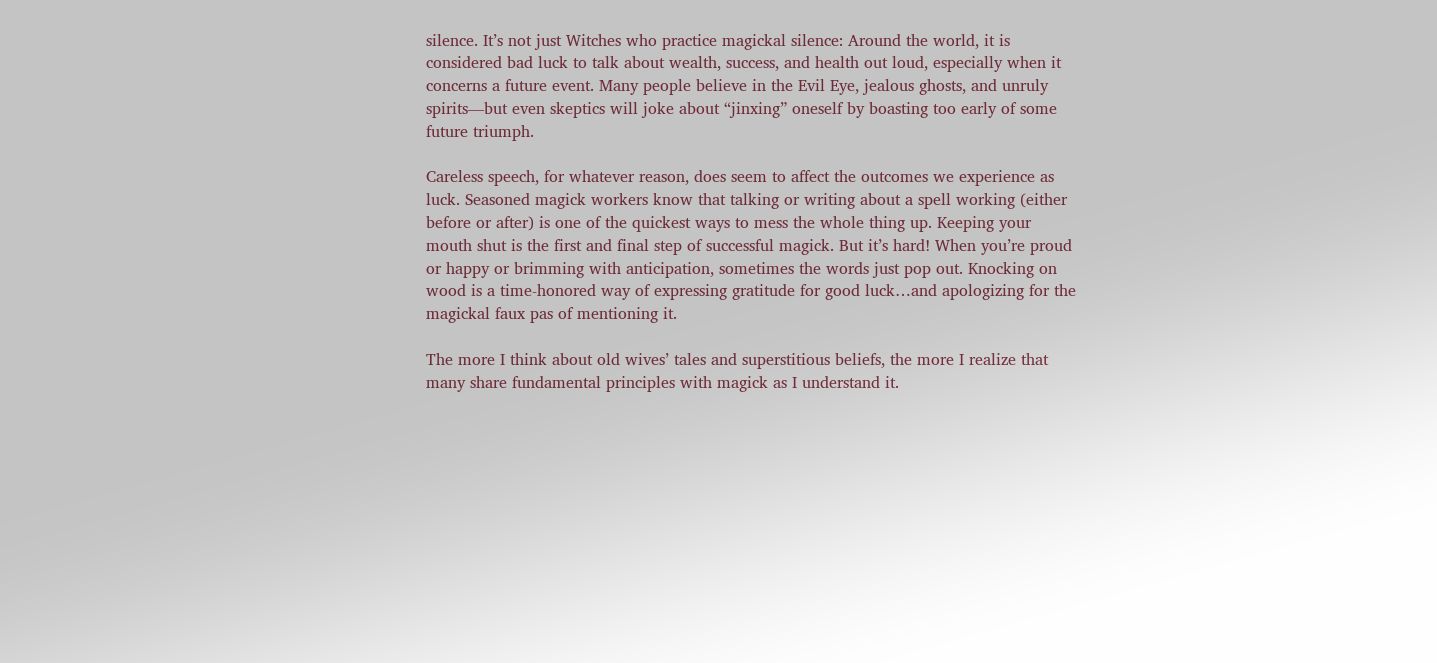silence. It’s not just Witches who practice magickal silence: Around the world, it is considered bad luck to talk about wealth, success, and health out loud, especially when it concerns a future event. Many people believe in the Evil Eye, jealous ghosts, and unruly spirits—but even skeptics will joke about “jinxing” oneself by boasting too early of some future triumph.

Careless speech, for whatever reason, does seem to affect the outcomes we experience as luck. Seasoned magick workers know that talking or writing about a spell working (either before or after) is one of the quickest ways to mess the whole thing up. Keeping your mouth shut is the first and final step of successful magick. But it’s hard! When you’re proud or happy or brimming with anticipation, sometimes the words just pop out. Knocking on wood is a time-honored way of expressing gratitude for good luck…and apologizing for the magickal faux pas of mentioning it.

The more I think about old wives’ tales and superstitious beliefs, the more I realize that many share fundamental principles with magick as I understand it.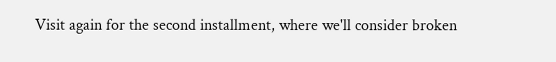Visit again for the second installment, where we'll consider broken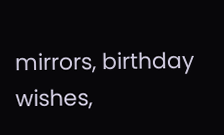mirrors, birthday wishes,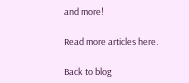and more!

Read more articles here.

Back to blog